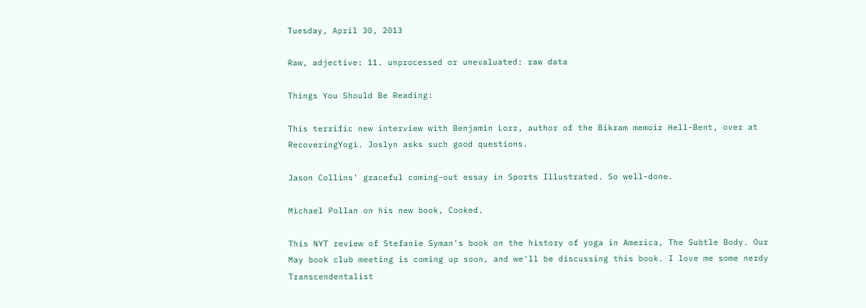Tuesday, April 30, 2013

Raw, adjective: 11. unprocessed or unevaluated: raw data

Things You Should Be Reading:

This terrific new interview with Benjamin Lorr, author of the Bikram memoir Hell-Bent, over at RecoveringYogi. Joslyn asks such good questions.

Jason Collins' graceful coming-out essay in Sports Illustrated. So well-done.

Michael Pollan on his new book, Cooked.

This NYT review of Stefanie Syman's book on the history of yoga in America, The Subtle Body. Our May book club meeting is coming up soon, and we'll be discussing this book. I love me some nerdy Transcendentalist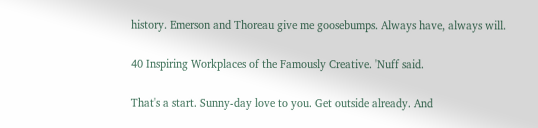history. Emerson and Thoreau give me goosebumps. Always have, always will.

40 Inspiring Workplaces of the Famously Creative. 'Nuff said.

That's a start. Sunny-day love to you. Get outside already. And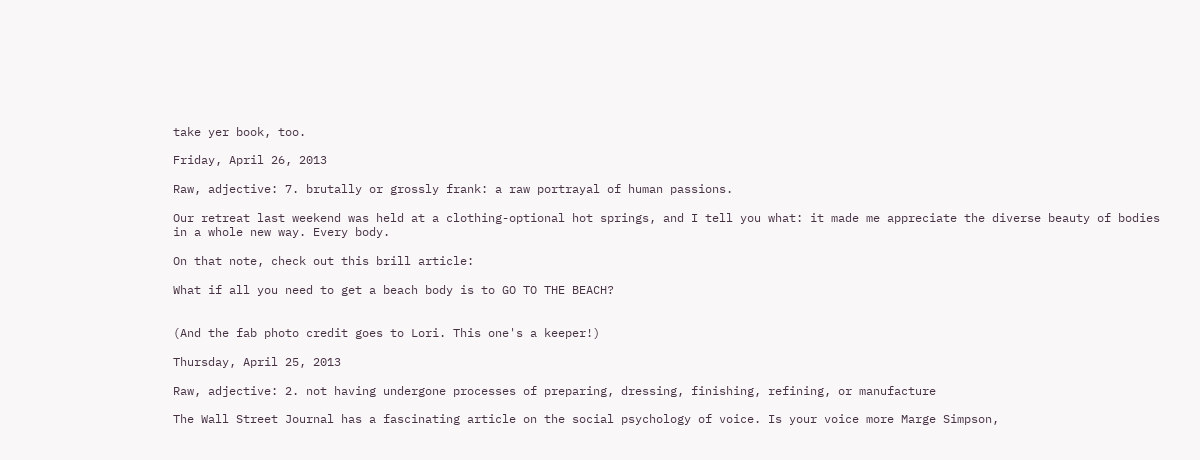take yer book, too.

Friday, April 26, 2013

Raw, adjective: 7. brutally or grossly frank: a raw portrayal of human passions.

Our retreat last weekend was held at a clothing-optional hot springs, and I tell you what: it made me appreciate the diverse beauty of bodies in a whole new way. Every body.

On that note, check out this brill article:

What if all you need to get a beach body is to GO TO THE BEACH?


(And the fab photo credit goes to Lori. This one's a keeper!)

Thursday, April 25, 2013

Raw, adjective: 2. not having undergone processes of preparing, dressing, finishing, refining, or manufacture

The Wall Street Journal has a fascinating article on the social psychology of voice. Is your voice more Marge Simpson,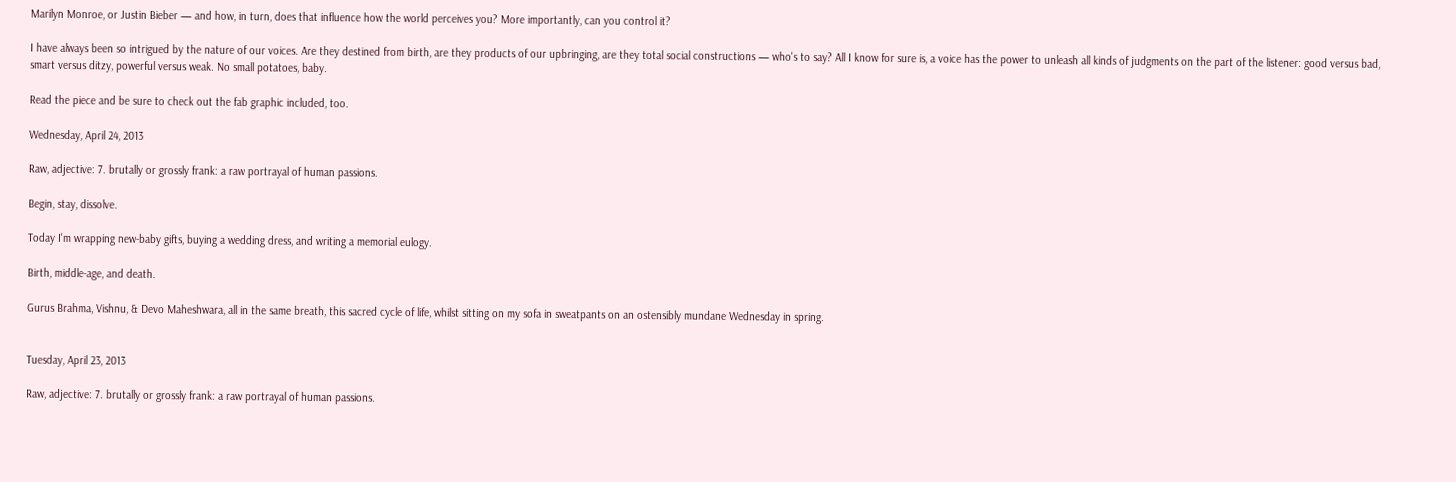Marilyn Monroe, or Justin Bieber — and how, in turn, does that influence how the world perceives you? More importantly, can you control it?

I have always been so intrigued by the nature of our voices. Are they destined from birth, are they products of our upbringing, are they total social constructions — who's to say? All I know for sure is, a voice has the power to unleash all kinds of judgments on the part of the listener: good versus bad, smart versus ditzy, powerful versus weak. No small potatoes, baby.

Read the piece and be sure to check out the fab graphic included, too.

Wednesday, April 24, 2013

Raw, adjective: 7. brutally or grossly frank: a raw portrayal of human passions.

Begin, stay, dissolve.

Today I'm wrapping new-baby gifts, buying a wedding dress, and writing a memorial eulogy.

Birth, middle-age, and death.

Gurus Brahma, Vishnu, & Devo Maheshwara, all in the same breath, this sacred cycle of life, whilst sitting on my sofa in sweatpants on an ostensibly mundane Wednesday in spring.


Tuesday, April 23, 2013

Raw, adjective: 7. brutally or grossly frank: a raw portrayal of human passions.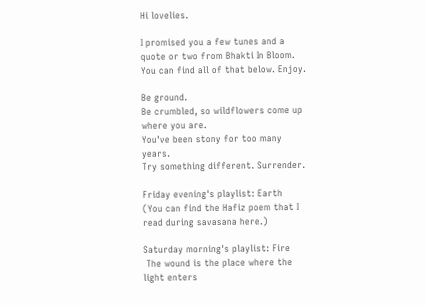Hi lovelies.

I promised you a few tunes and a quote or two from Bhakti In Bloom. You can find all of that below. Enjoy.

Be ground.
Be crumbled, so wildflowers come up where you are.
You've been stony for too many years.
Try something different. Surrender.

Friday evening's playlist: Earth
(You can find the Hafiz poem that I read during savasana here.)

Saturday morning's playlist: Fire
 The wound is the place where the light enters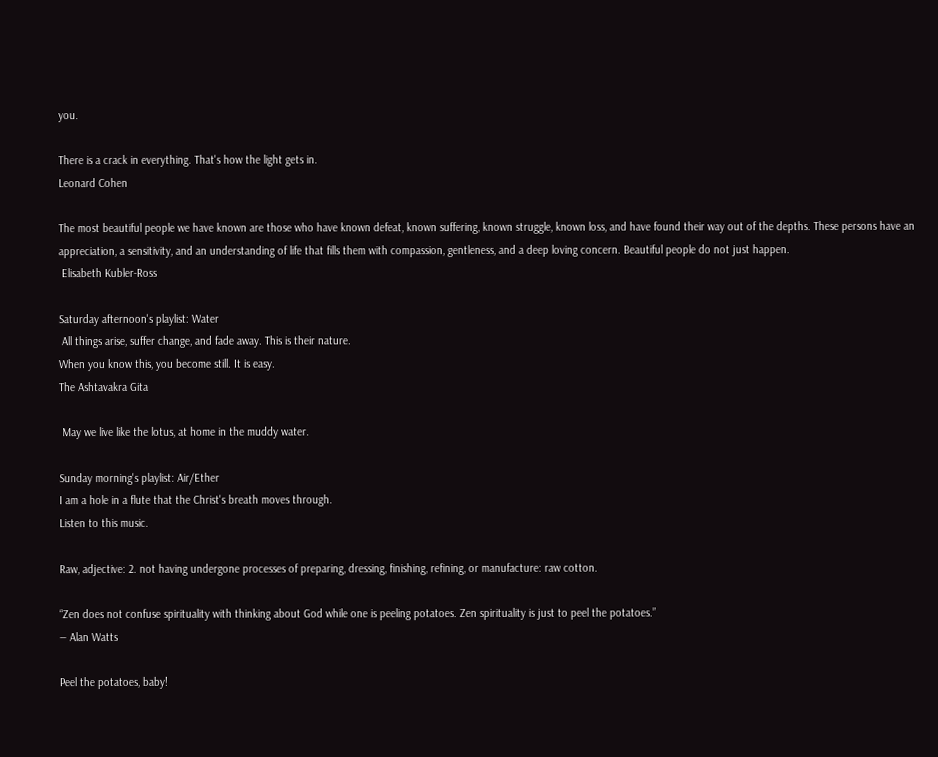you.

There is a crack in everything. That's how the light gets in.
Leonard Cohen

The most beautiful people we have known are those who have known defeat, known suffering, known struggle, known loss, and have found their way out of the depths. These persons have an appreciation, a sensitivity, and an understanding of life that fills them with compassion, gentleness, and a deep loving concern. Beautiful people do not just happen.
 Elisabeth Kubler-Ross

Saturday afternoon's playlist: Water
 All things arise, suffer change, and fade away. This is their nature.
When you know this, you become still. It is easy.
The Ashtavakra Gita

 May we live like the lotus, at home in the muddy water.

Sunday morning's playlist: Air/Ether
I am a hole in a flute that the Christ's breath moves through.
Listen to this music.

Raw, adjective: 2. not having undergone processes of preparing, dressing, finishing, refining, or manufacture: raw cotton.

“Zen does not confuse spirituality with thinking about God while one is peeling potatoes. Zen spirituality is just to peel the potatoes.”
― Alan Watts

Peel the potatoes, baby!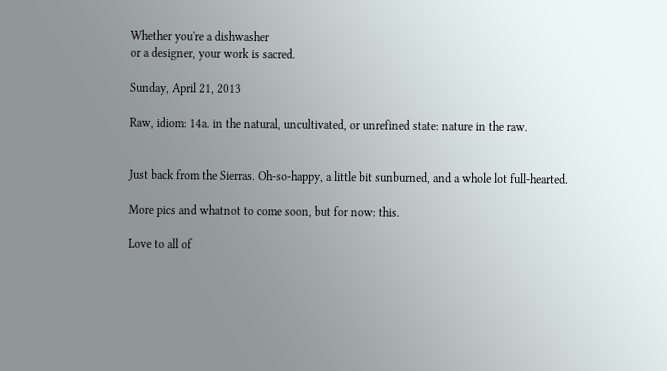Whether you're a dishwasher
or a designer, your work is sacred.

Sunday, April 21, 2013

Raw, idiom: 14a. in the natural, uncultivated, or unrefined state: nature in the raw.


Just back from the Sierras. Oh-so-happy, a little bit sunburned, and a whole lot full-hearted.

More pics and whatnot to come soon, but for now: this.

Love to all of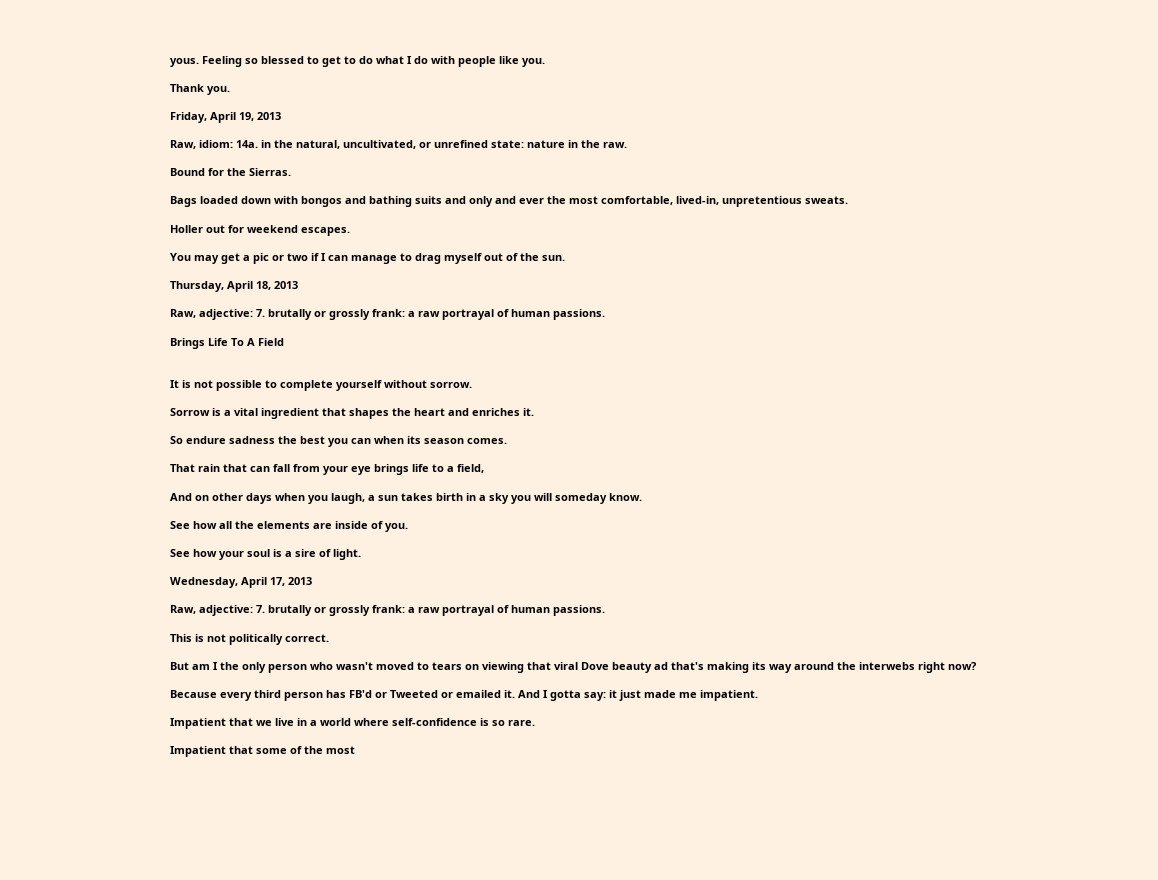yous. Feeling so blessed to get to do what I do with people like you.

Thank you.

Friday, April 19, 2013

Raw, idiom: 14a. in the natural, uncultivated, or unrefined state: nature in the raw.

Bound for the Sierras.

Bags loaded down with bongos and bathing suits and only and ever the most comfortable, lived-in, unpretentious sweats.

Holler out for weekend escapes.

You may get a pic or two if I can manage to drag myself out of the sun.

Thursday, April 18, 2013

Raw, adjective: 7. brutally or grossly frank: a raw portrayal of human passions.

Brings Life To A Field


It is not possible to complete yourself without sorrow.

Sorrow is a vital ingredient that shapes the heart and enriches it.

So endure sadness the best you can when its season comes.

That rain that can fall from your eye brings life to a field,

And on other days when you laugh, a sun takes birth in a sky you will someday know.

See how all the elements are inside of you.

See how your soul is a sire of light.

Wednesday, April 17, 2013

Raw, adjective: 7. brutally or grossly frank: a raw portrayal of human passions.

This is not politically correct.

But am I the only person who wasn't moved to tears on viewing that viral Dove beauty ad that's making its way around the interwebs right now?

Because every third person has FB'd or Tweeted or emailed it. And I gotta say: it just made me impatient.

Impatient that we live in a world where self-confidence is so rare.

Impatient that some of the most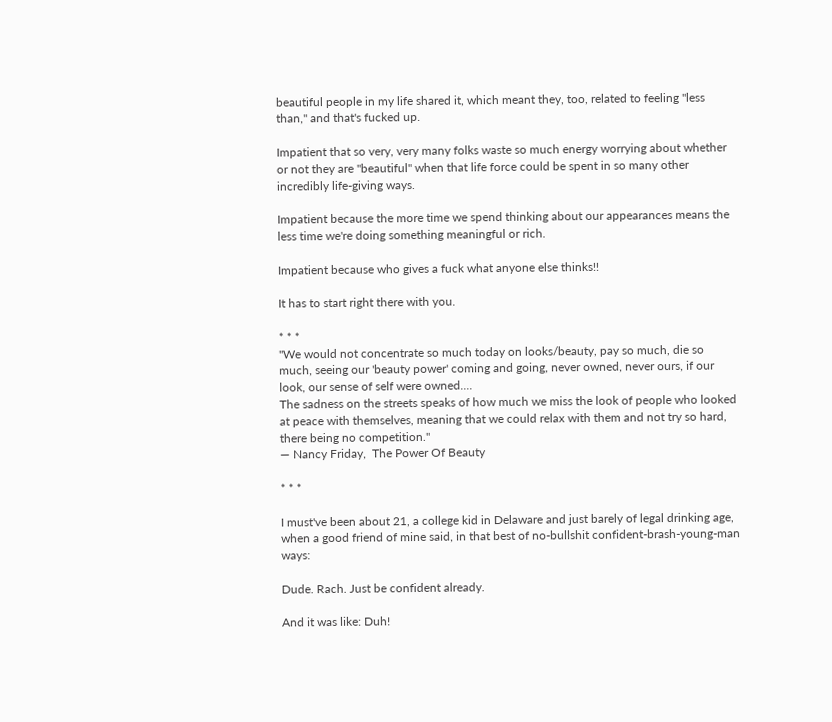beautiful people in my life shared it, which meant they, too, related to feeling "less than," and that's fucked up.

Impatient that so very, very many folks waste so much energy worrying about whether or not they are "beautiful" when that life force could be spent in so many other incredibly life-giving ways.

Impatient because the more time we spend thinking about our appearances means the less time we're doing something meaningful or rich.

Impatient because who gives a fuck what anyone else thinks!!

It has to start right there with you.

* * *
"We would not concentrate so much today on looks/beauty, pay so much, die so much, seeing our 'beauty power' coming and going, never owned, never ours, if our look, our sense of self were owned....
The sadness on the streets speaks of how much we miss the look of people who looked at peace with themselves, meaning that we could relax with them and not try so hard, there being no competition."
— Nancy Friday,  The Power Of Beauty

* * *

I must've been about 21, a college kid in Delaware and just barely of legal drinking age, when a good friend of mine said, in that best of no-bullshit confident-brash-young-man ways:

Dude. Rach. Just be confident already.

And it was like: Duh!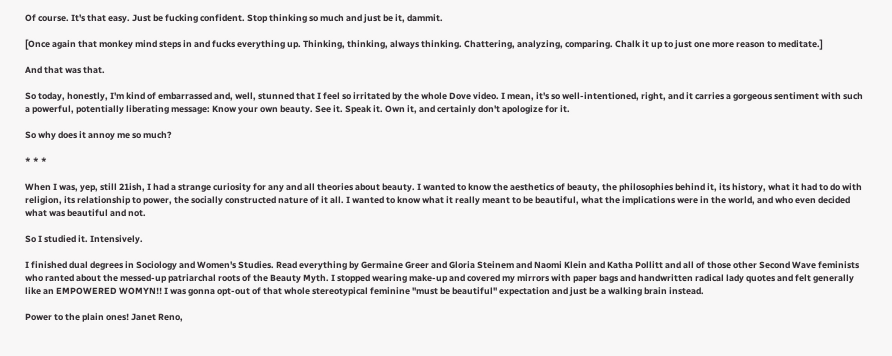Of course. It's that easy. Just be fucking confident. Stop thinking so much and just be it, dammit.

[Once again that monkey mind steps in and fucks everything up. Thinking, thinking, always thinking. Chattering, analyzing, comparing. Chalk it up to just one more reason to meditate.]

And that was that.

So today, honestly, I'm kind of embarrassed and, well, stunned that I feel so irritated by the whole Dove video. I mean, it's so well-intentioned, right, and it carries a gorgeous sentiment with such a powerful, potentially liberating message: Know your own beauty. See it. Speak it. Own it, and certainly don't apologize for it.

So why does it annoy me so much?

* * *

When I was, yep, still 21ish, I had a strange curiosity for any and all theories about beauty. I wanted to know the aesthetics of beauty, the philosophies behind it, its history, what it had to do with religion, its relationship to power, the socially constructed nature of it all. I wanted to know what it really meant to be beautiful, what the implications were in the world, and who even decided what was beautiful and not.

So I studied it. Intensively.

I finished dual degrees in Sociology and Women's Studies. Read everything by Germaine Greer and Gloria Steinem and Naomi Klein and Katha Pollitt and all of those other Second Wave feminists who ranted about the messed-up patriarchal roots of the Beauty Myth. I stopped wearing make-up and covered my mirrors with paper bags and handwritten radical lady quotes and felt generally like an EMPOWERED WOMYN!! I was gonna opt-out of that whole stereotypical feminine "must be beautiful" expectation and just be a walking brain instead.

Power to the plain ones! Janet Reno,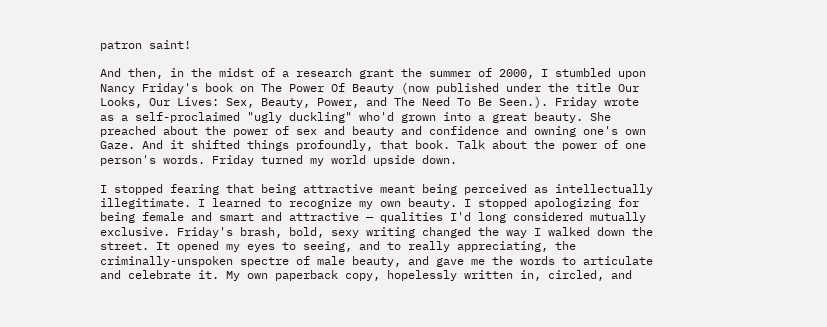patron saint!

And then, in the midst of a research grant the summer of 2000, I stumbled upon Nancy Friday's book on The Power Of Beauty (now published under the title Our Looks, Our Lives: Sex, Beauty, Power, and The Need To Be Seen.). Friday wrote as a self-proclaimed "ugly duckling" who'd grown into a great beauty. She preached about the power of sex and beauty and confidence and owning one's own Gaze. And it shifted things profoundly, that book. Talk about the power of one person's words. Friday turned my world upside down.

I stopped fearing that being attractive meant being perceived as intellectually illegitimate. I learned to recognize my own beauty. I stopped apologizing for being female and smart and attractive — qualities I'd long considered mutually exclusive. Friday's brash, bold, sexy writing changed the way I walked down the street. It opened my eyes to seeing, and to really appreciating, the criminally-unspoken spectre of male beauty, and gave me the words to articulate and celebrate it. My own paperback copy, hopelessly written in, circled, and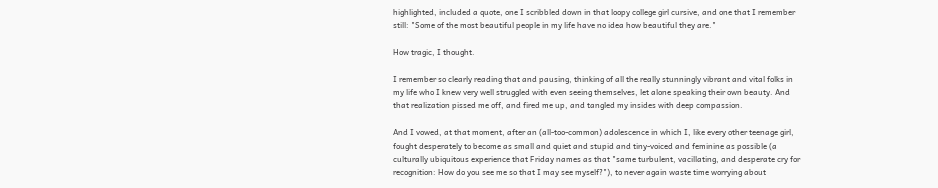highlighted, included a quote, one I scribbled down in that loopy college girl cursive, and one that I remember still: "Some of the most beautiful people in my life have no idea how beautiful they are."

How tragic, I thought.

I remember so clearly reading that and pausing, thinking of all the really stunningly vibrant and vital folks in my life who I knew very well struggled with even seeing themselves, let alone speaking their own beauty. And that realization pissed me off, and fired me up, and tangled my insides with deep compassion.

And I vowed, at that moment, after an (all-too-common) adolescence in which I, like every other teenage girl, fought desperately to become as small and quiet and stupid and tiny-voiced and feminine as possible (a culturally ubiquitous experience that Friday names as that "same turbulent, vacillating, and desperate cry for recognition: How do you see me so that I may see myself?"), to never again waste time worrying about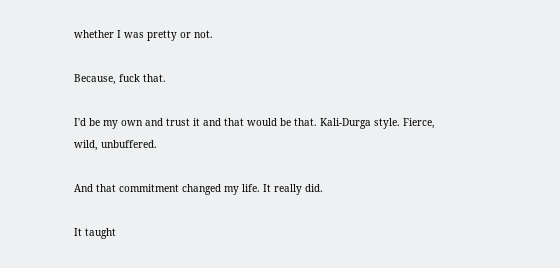whether I was pretty or not.

Because, fuck that.

I'd be my own and trust it and that would be that. Kali-Durga style. Fierce, wild, unbuffered.

And that commitment changed my life. It really did.

It taught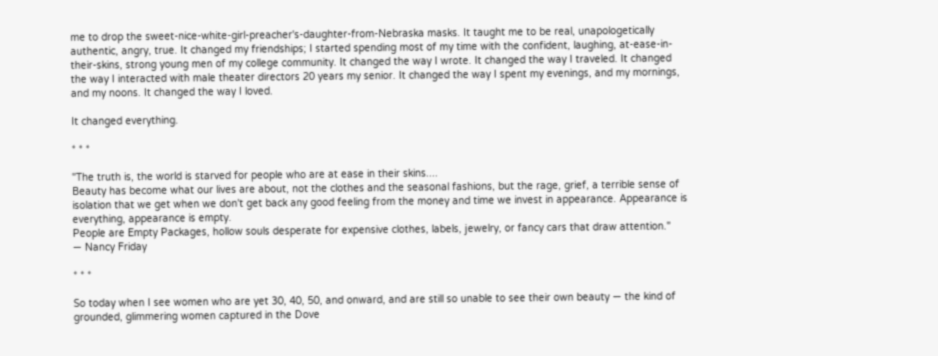me to drop the sweet-nice-white-girl-preacher's-daughter-from-Nebraska masks. It taught me to be real, unapologetically authentic, angry, true. It changed my friendships; I started spending most of my time with the confident, laughing, at-ease-in-their-skins, strong young men of my college community. It changed the way I wrote. It changed the way I traveled. It changed the way I interacted with male theater directors 20 years my senior. It changed the way I spent my evenings, and my mornings, and my noons. It changed the way I loved.

It changed everything.

* * *

"The truth is, the world is starved for people who are at ease in their skins....
Beauty has become what our lives are about, not the clothes and the seasonal fashions, but the rage, grief, a terrible sense of isolation that we get when we don't get back any good feeling from the money and time we invest in appearance. Appearance is everything, appearance is empty.
People are Empty Packages, hollow souls desperate for expensive clothes, labels, jewelry, or fancy cars that draw attention."
— Nancy Friday

* * *

So today when I see women who are yet 30, 40, 50, and onward, and are still so unable to see their own beauty — the kind of grounded, glimmering women captured in the Dove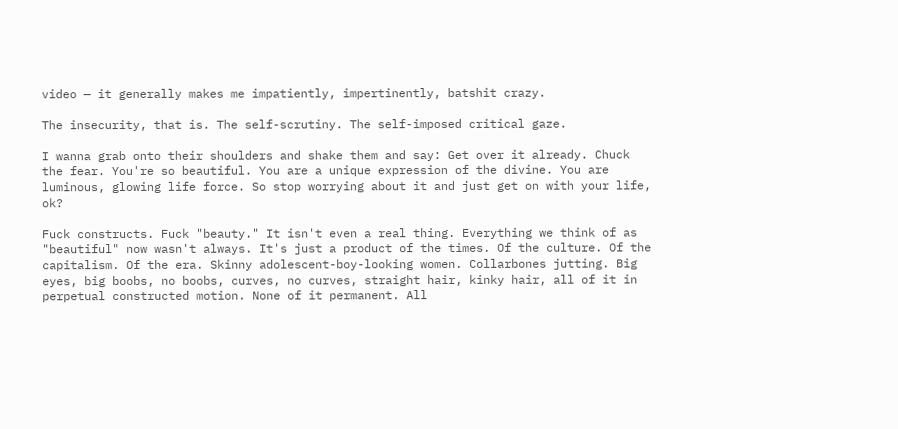video — it generally makes me impatiently, impertinently, batshit crazy.

The insecurity, that is. The self-scrutiny. The self-imposed critical gaze.

I wanna grab onto their shoulders and shake them and say: Get over it already. Chuck the fear. You're so beautiful. You are a unique expression of the divine. You are luminous, glowing life force. So stop worrying about it and just get on with your life, ok?

Fuck constructs. Fuck "beauty." It isn't even a real thing. Everything we think of as "beautiful" now wasn't always. It's just a product of the times. Of the culture. Of the capitalism. Of the era. Skinny adolescent-boy-looking women. Collarbones jutting. Big eyes, big boobs, no boobs, curves, no curves, straight hair, kinky hair, all of it in perpetual constructed motion. None of it permanent. All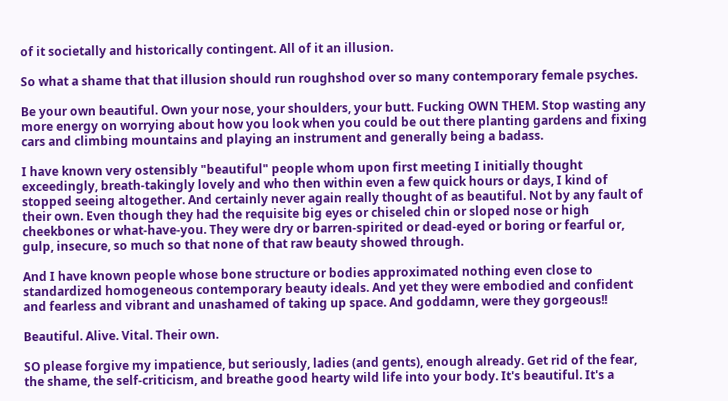of it societally and historically contingent. All of it an illusion.

So what a shame that that illusion should run roughshod over so many contemporary female psyches.

Be your own beautiful. Own your nose, your shoulders, your butt. Fucking OWN THEM. Stop wasting any more energy on worrying about how you look when you could be out there planting gardens and fixing cars and climbing mountains and playing an instrument and generally being a badass.

I have known very ostensibly "beautiful" people whom upon first meeting I initially thought exceedingly, breath-takingly lovely and who then within even a few quick hours or days, I kind of stopped seeing altogether. And certainly never again really thought of as beautiful. Not by any fault of their own. Even though they had the requisite big eyes or chiseled chin or sloped nose or high cheekbones or what-have-you. They were dry or barren-spirited or dead-eyed or boring or fearful or, gulp, insecure, so much so that none of that raw beauty showed through.

And I have known people whose bone structure or bodies approximated nothing even close to standardized homogeneous contemporary beauty ideals. And yet they were embodied and confident and fearless and vibrant and unashamed of taking up space. And goddamn, were they gorgeous!!

Beautiful. Alive. Vital. Their own.

SO please forgive my impatience, but seriously, ladies (and gents), enough already. Get rid of the fear, the shame, the self-criticism, and breathe good hearty wild life into your body. It's beautiful. It's a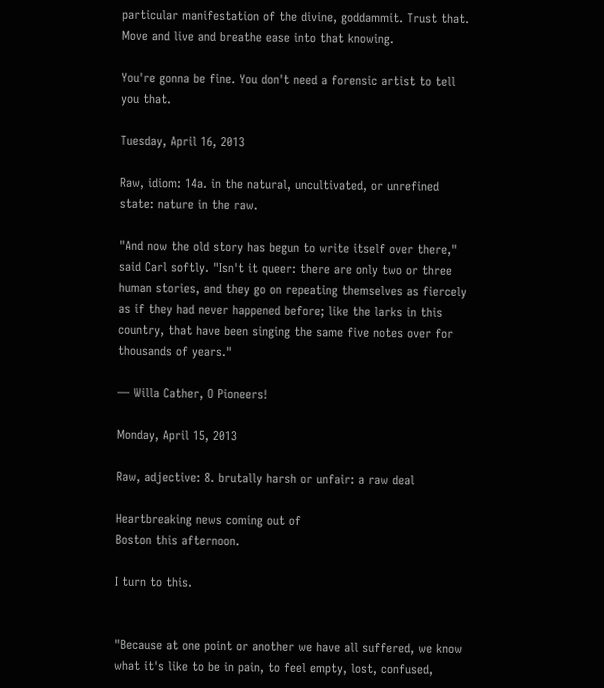particular manifestation of the divine, goddammit. Trust that. Move and live and breathe ease into that knowing.

You're gonna be fine. You don't need a forensic artist to tell you that.

Tuesday, April 16, 2013

Raw, idiom: 14a. in the natural, uncultivated, or unrefined state: nature in the raw.

"And now the old story has begun to write itself over there," said Carl softly. "Isn't it queer: there are only two or three human stories, and they go on repeating themselves as fiercely as if they had never happened before; like the larks in this country, that have been singing the same five notes over for thousands of years."

— Willa Cather, O Pioneers!

Monday, April 15, 2013

Raw, adjective: 8. brutally harsh or unfair: a raw deal

Heartbreaking news coming out of
Boston this afternoon.

I turn to this.


"Because at one point or another we have all suffered, we know what it's like to be in pain, to feel empty, lost, confused,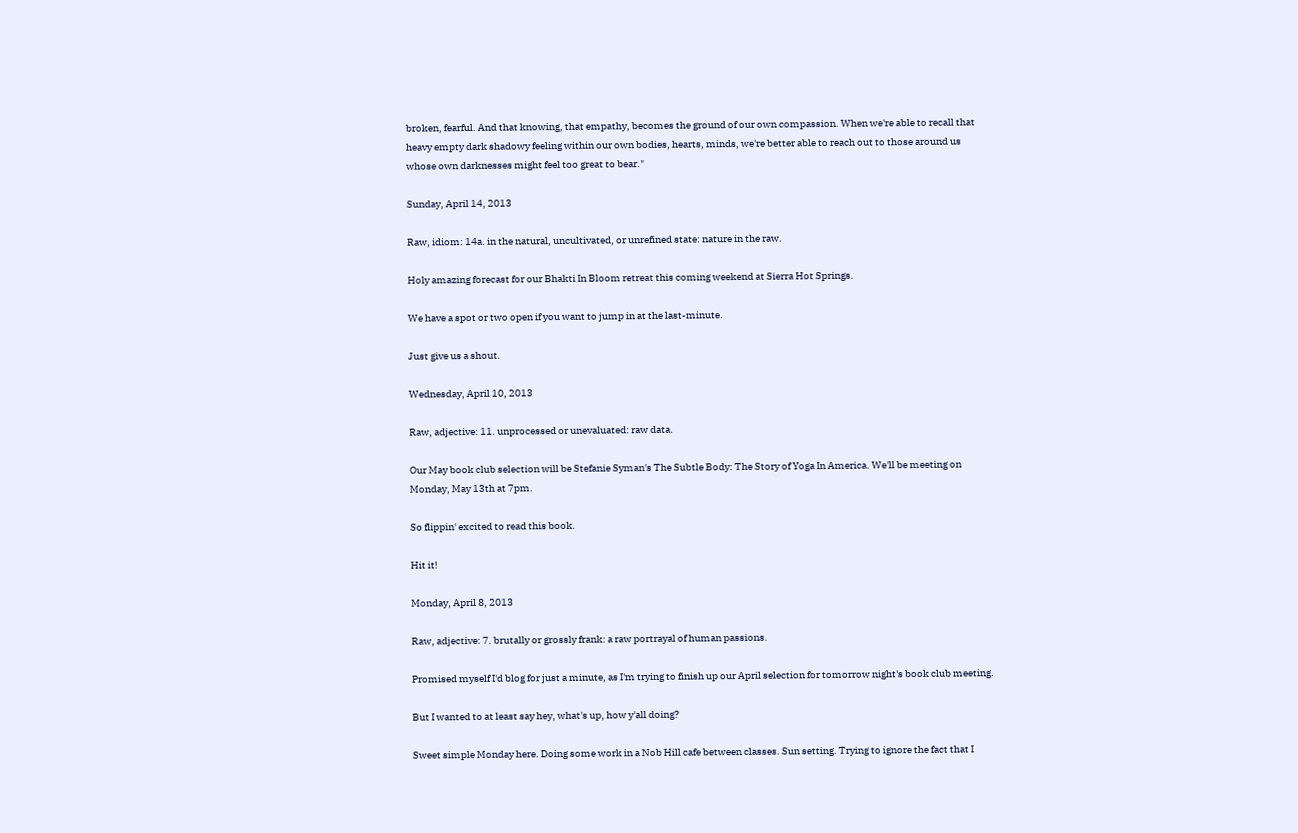broken, fearful. And that knowing, that empathy, becomes the ground of our own compassion. When we're able to recall that heavy empty dark shadowy feeling within our own bodies, hearts, minds, we're better able to reach out to those around us whose own darknesses might feel too great to bear."

Sunday, April 14, 2013

Raw, idiom: 14a. in the natural, uncultivated, or unrefined state: nature in the raw.

Holy amazing forecast for our Bhakti In Bloom retreat this coming weekend at Sierra Hot Springs.

We have a spot or two open if you want to jump in at the last-minute.

Just give us a shout.

Wednesday, April 10, 2013

Raw, adjective: 11. unprocessed or unevaluated: raw data.

Our May book club selection will be Stefanie Syman's The Subtle Body: The Story of Yoga In America. We'll be meeting on Monday, May 13th at 7pm.

So flippin' excited to read this book.

Hit it!

Monday, April 8, 2013

Raw, adjective: 7. brutally or grossly frank: a raw portrayal of human passions.

Promised myself I'd blog for just a minute, as I'm trying to finish up our April selection for tomorrow night's book club meeting.

But I wanted to at least say hey, what's up, how y'all doing?

Sweet simple Monday here. Doing some work in a Nob Hill cafe between classes. Sun setting. Trying to ignore the fact that I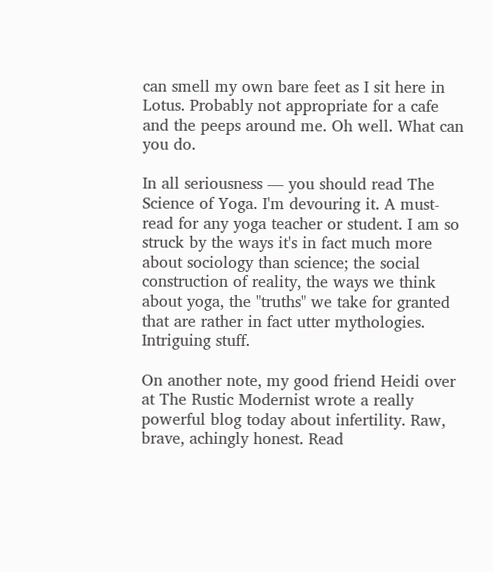can smell my own bare feet as I sit here in Lotus. Probably not appropriate for a cafe and the peeps around me. Oh well. What can you do.

In all seriousness — you should read The Science of Yoga. I'm devouring it. A must-read for any yoga teacher or student. I am so struck by the ways it's in fact much more about sociology than science; the social construction of reality, the ways we think about yoga, the "truths" we take for granted that are rather in fact utter mythologies. Intriguing stuff.

On another note, my good friend Heidi over at The Rustic Modernist wrote a really powerful blog today about infertility. Raw, brave, achingly honest. Read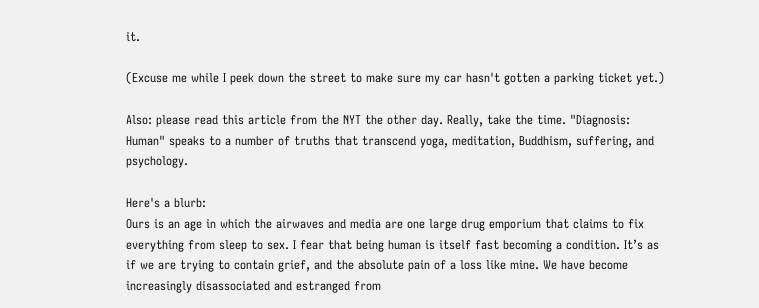it.

(Excuse me while I peek down the street to make sure my car hasn't gotten a parking ticket yet.)

Also: please read this article from the NYT the other day. Really, take the time. "Diagnosis: Human" speaks to a number of truths that transcend yoga, meditation, Buddhism, suffering, and psychology.

Here's a blurb:
Ours is an age in which the airwaves and media are one large drug emporium that claims to fix everything from sleep to sex. I fear that being human is itself fast becoming a condition. It’s as if we are trying to contain grief, and the absolute pain of a loss like mine. We have become increasingly disassociated and estranged from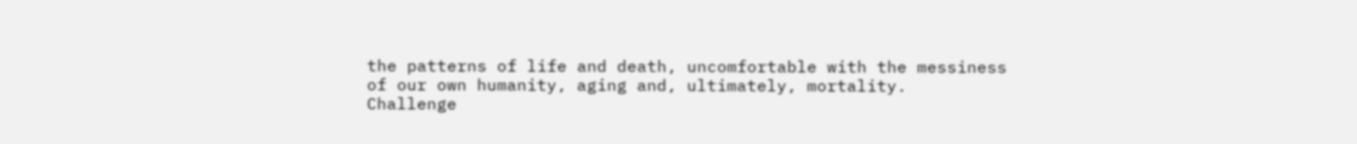the patterns of life and death, uncomfortable with the messiness of our own humanity, aging and, ultimately, mortality.
Challenge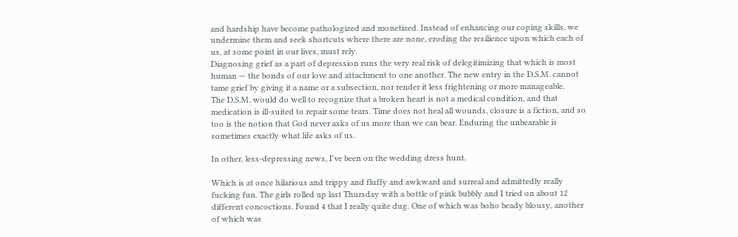and hardship have become pathologized and monetized. Instead of enhancing our coping skills, we undermine them and seek shortcuts where there are none, eroding the resilience upon which each of us, at some point in our lives, must rely.
Diagnosing grief as a part of depression runs the very real risk of delegitimizing that which is most human — the bonds of our love and attachment to one another. The new entry in the D.S.M. cannot tame grief by giving it a name or a subsection, nor render it less frightening or more manageable.
The D.S.M. would do well to recognize that a broken heart is not a medical condition, and that medication is ill-suited to repair some tears. Time does not heal all wounds, closure is a fiction, and so too is the notion that God never asks of us more than we can bear. Enduring the unbearable is sometimes exactly what life asks of us.

In other, less-depressing news, I've been on the wedding dress hunt.

Which is at once hilarious and trippy and fluffy and awkward and surreal and admittedly really fucking fun. The girls rolled up last Thursday with a bottle of pink bubbly and I tried on about 12 different concoctions. Found 4 that I really quite dug. One of which was boho beady blousy, another of which was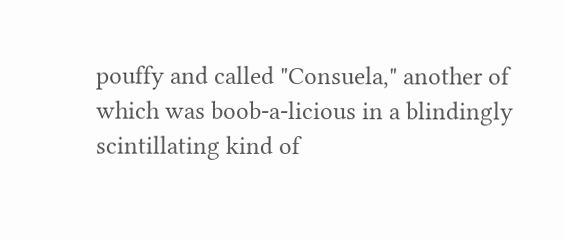pouffy and called "Consuela," another of which was boob-a-licious in a blindingly scintillating kind of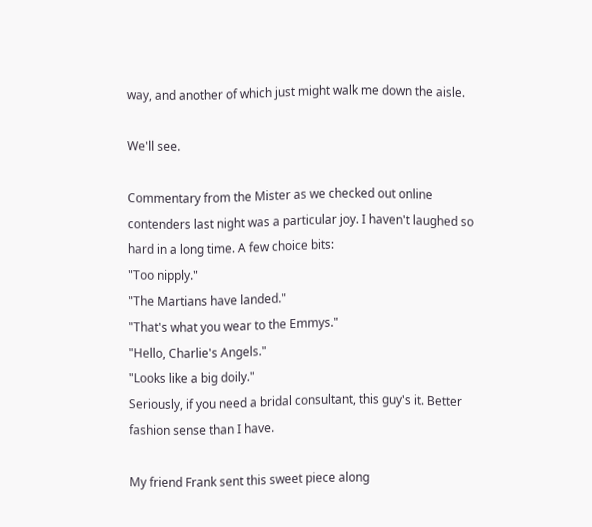way, and another of which just might walk me down the aisle.

We'll see.

Commentary from the Mister as we checked out online contenders last night was a particular joy. I haven't laughed so hard in a long time. A few choice bits:
"Too nipply."
"The Martians have landed."
"That's what you wear to the Emmys."
"Hello, Charlie's Angels."
"Looks like a big doily."
Seriously, if you need a bridal consultant, this guy's it. Better fashion sense than I have.

My friend Frank sent this sweet piece along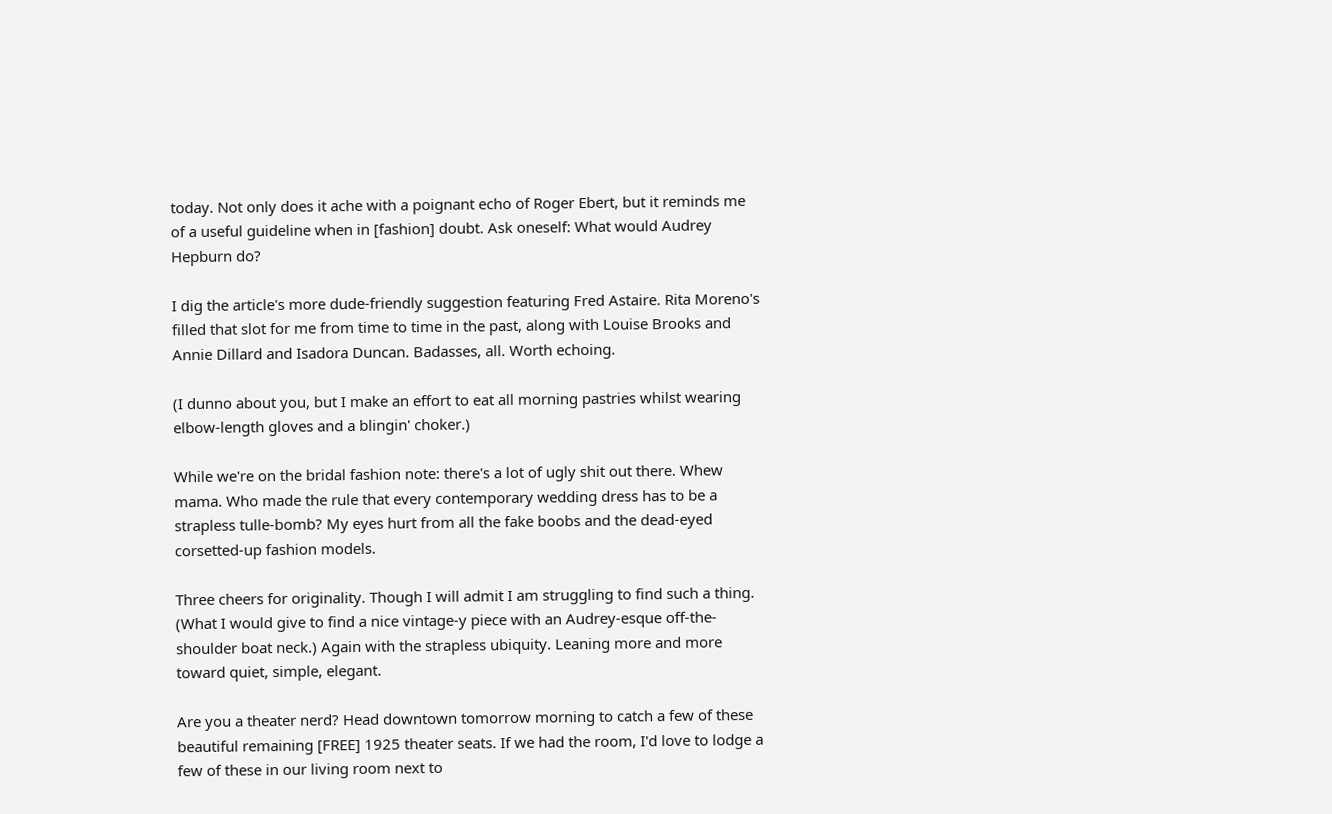today. Not only does it ache with a poignant echo of Roger Ebert, but it reminds me of a useful guideline when in [fashion] doubt. Ask oneself: What would Audrey Hepburn do?

I dig the article's more dude-friendly suggestion featuring Fred Astaire. Rita Moreno's filled that slot for me from time to time in the past, along with Louise Brooks and Annie Dillard and Isadora Duncan. Badasses, all. Worth echoing.

(I dunno about you, but I make an effort to eat all morning pastries whilst wearing elbow-length gloves and a blingin' choker.)

While we're on the bridal fashion note: there's a lot of ugly shit out there. Whew mama. Who made the rule that every contemporary wedding dress has to be a strapless tulle-bomb? My eyes hurt from all the fake boobs and the dead-eyed corsetted-up fashion models.

Three cheers for originality. Though I will admit I am struggling to find such a thing. (What I would give to find a nice vintage-y piece with an Audrey-esque off-the-shoulder boat neck.) Again with the strapless ubiquity. Leaning more and more toward quiet, simple, elegant.

Are you a theater nerd? Head downtown tomorrow morning to catch a few of these beautiful remaining [FREE] 1925 theater seats. If we had the room, I'd love to lodge a few of these in our living room next to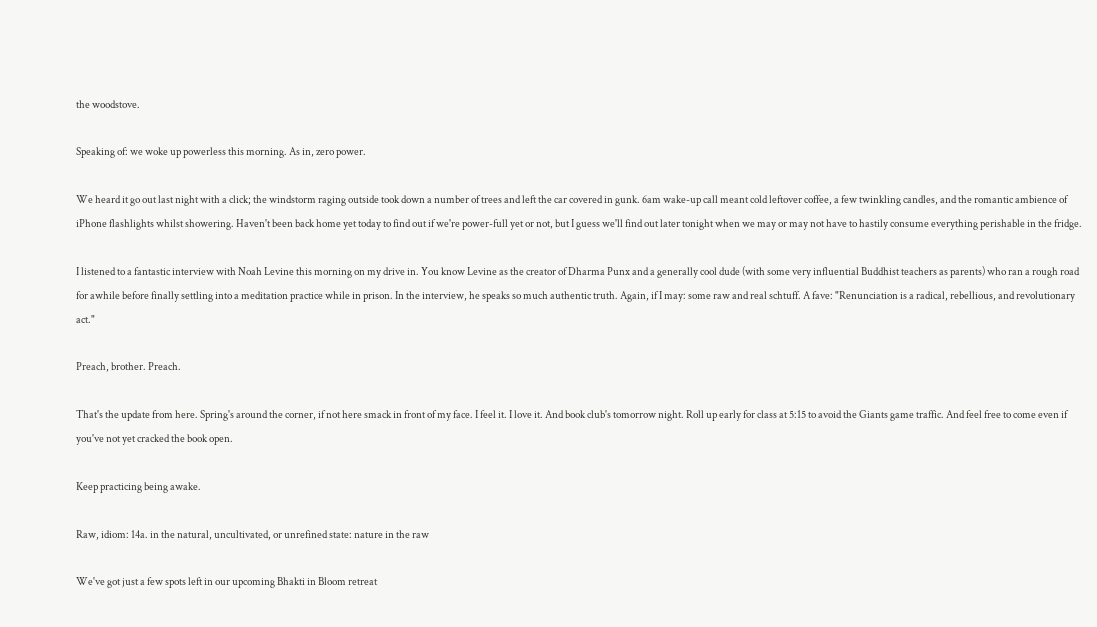the woodstove.

Speaking of: we woke up powerless this morning. As in, zero power.

We heard it go out last night with a click; the windstorm raging outside took down a number of trees and left the car covered in gunk. 6am wake-up call meant cold leftover coffee, a few twinkling candles, and the romantic ambience of iPhone flashlights whilst showering. Haven't been back home yet today to find out if we're power-full yet or not, but I guess we'll find out later tonight when we may or may not have to hastily consume everything perishable in the fridge.

I listened to a fantastic interview with Noah Levine this morning on my drive in. You know Levine as the creator of Dharma Punx and a generally cool dude (with some very influential Buddhist teachers as parents) who ran a rough road for awhile before finally settling into a meditation practice while in prison. In the interview, he speaks so much authentic truth. Again, if I may: some raw and real schtuff. A fave: "Renunciation is a radical, rebellious, and revolutionary act."

Preach, brother. Preach.

That's the update from here. Spring's around the corner, if not here smack in front of my face. I feel it. I love it. And book club's tomorrow night. Roll up early for class at 5:15 to avoid the Giants game traffic. And feel free to come even if you've not yet cracked the book open.

Keep practicing being awake.

Raw, idiom: 14a. in the natural, uncultivated, or unrefined state: nature in the raw

We've got just a few spots left in our upcoming Bhakti in Bloom retreat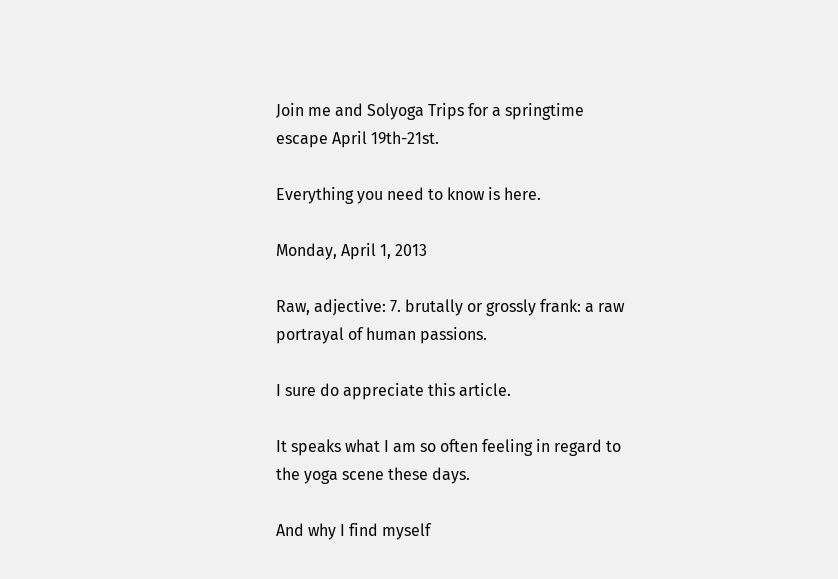Join me and Solyoga Trips for a springtime escape April 19th-21st.

Everything you need to know is here.

Monday, April 1, 2013

Raw, adjective: 7. brutally or grossly frank: a raw portrayal of human passions.

I sure do appreciate this article.

It speaks what I am so often feeling in regard to the yoga scene these days.

And why I find myself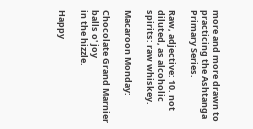more and more drawn to practicing the Ashtanga Primary Series.

Raw, adjective: 10. not diluted, as alcoholic spirits: raw whiskey.

Macaroon Monday:

Chocolate Grand Marnier balls o' joy
in the hizzle.

Happy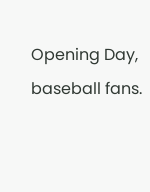Opening Day, baseball fans.